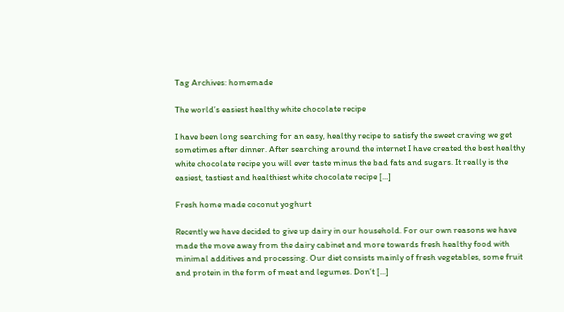Tag Archives: homemade

The world’s easiest healthy white chocolate recipe

I have been long searching for an easy, healthy recipe to satisfy the sweet craving we get sometimes after dinner. After searching around the internet I have created the best healthy white chocolate recipe you will ever taste minus the bad fats and sugars. It really is the easiest, tastiest and healthiest white chocolate recipe [...]

Fresh home made coconut yoghurt

Recently we have decided to give up dairy in our household. For our own reasons we have made the move away from the dairy cabinet and more towards fresh healthy food with minimal additives and processing. Our diet consists mainly of fresh vegetables, some fruit and protein in the form of meat and legumes. Don’t [...]